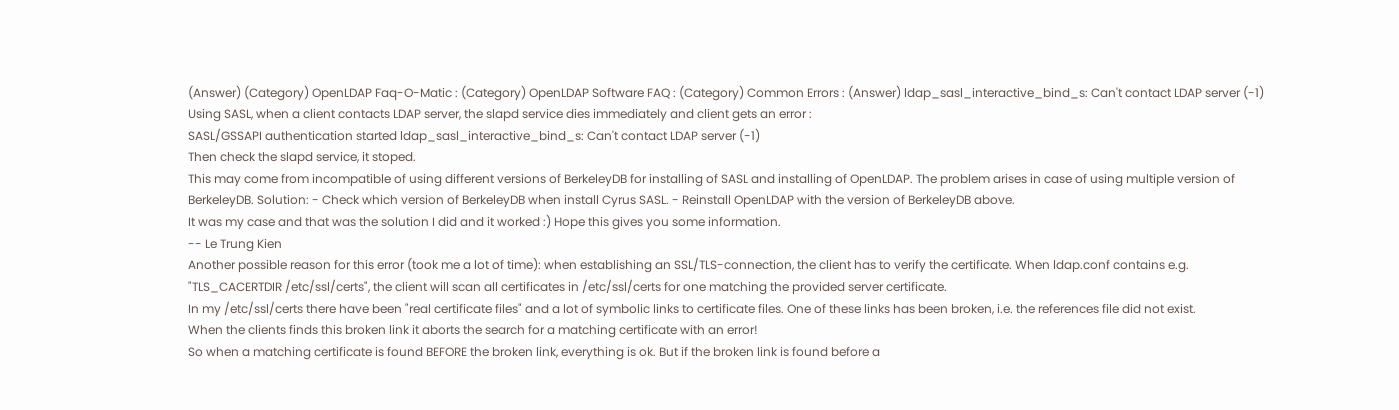(Answer) (Category) OpenLDAP Faq-O-Matic : (Category) OpenLDAP Software FAQ : (Category) Common Errors : (Answer) ldap_sasl_interactive_bind_s: Can't contact LDAP server (-1)
Using SASL, when a client contacts LDAP server, the slapd service dies immediately and client gets an error :
SASL/GSSAPI authentication started ldap_sasl_interactive_bind_s: Can't contact LDAP server (-1)
Then check the slapd service, it stoped.
This may come from incompatible of using different versions of BerkeleyDB for installing of SASL and installing of OpenLDAP. The problem arises in case of using multiple version of BerkeleyDB. Solution: - Check which version of BerkeleyDB when install Cyrus SASL. - Reinstall OpenLDAP with the version of BerkeleyDB above.
It was my case and that was the solution I did and it worked :) Hope this gives you some information.
-- Le Trung Kien
Another possible reason for this error (took me a lot of time): when establishing an SSL/TLS-connection, the client has to verify the certificate. When ldap.conf contains e.g. "TLS_CACERTDIR /etc/ssl/certs", the client will scan all certificates in /etc/ssl/certs for one matching the provided server certificate.
In my /etc/ssl/certs there have been "real certificate files" and a lot of symbolic links to certificate files. One of these links has been broken, i.e. the references file did not exist.
When the clients finds this broken link it aborts the search for a matching certificate with an error!
So when a matching certificate is found BEFORE the broken link, everything is ok. But if the broken link is found before a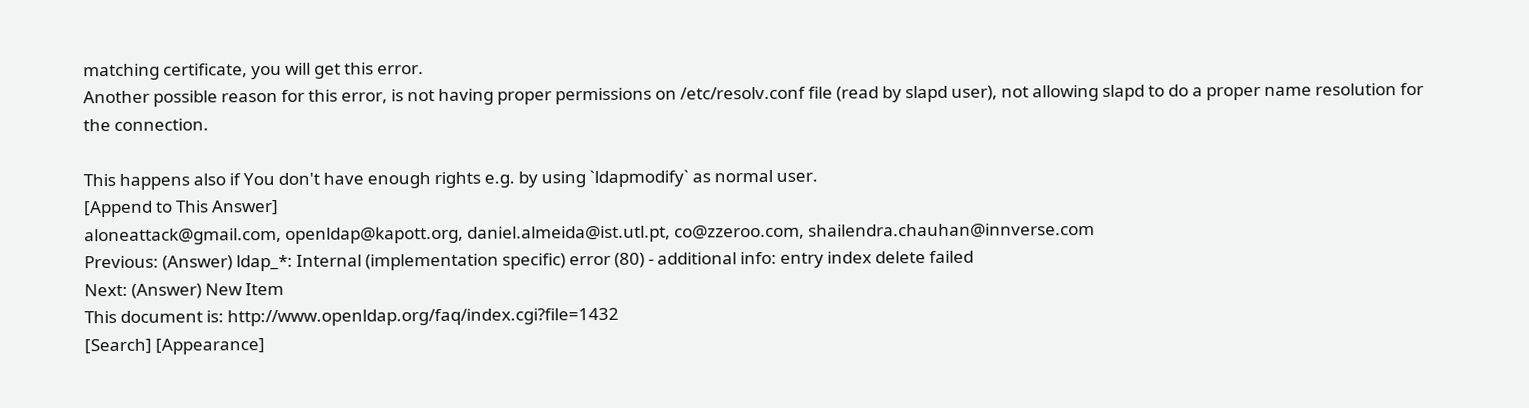matching certificate, you will get this error.
Another possible reason for this error, is not having proper permissions on /etc/resolv.conf file (read by slapd user), not allowing slapd to do a proper name resolution for the connection.

This happens also if You don't have enough rights e.g. by using `ldapmodify` as normal user.
[Append to This Answer]
aloneattack@gmail.com, openldap@kapott.org, daniel.almeida@ist.utl.pt, co@zzeroo.com, shailendra.chauhan@innverse.com
Previous: (Answer) ldap_*: Internal (implementation specific) error (80) - additional info: entry index delete failed
Next: (Answer) New Item
This document is: http://www.openldap.org/faq/index.cgi?file=1432
[Search] [Appearance]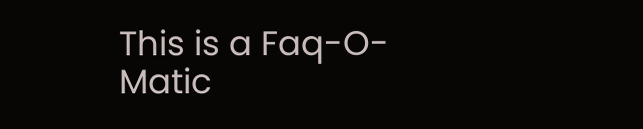This is a Faq-O-Matic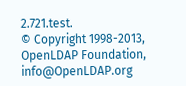2.721.test.
© Copyright 1998-2013, OpenLDAP Foundation, info@OpenLDAP.org